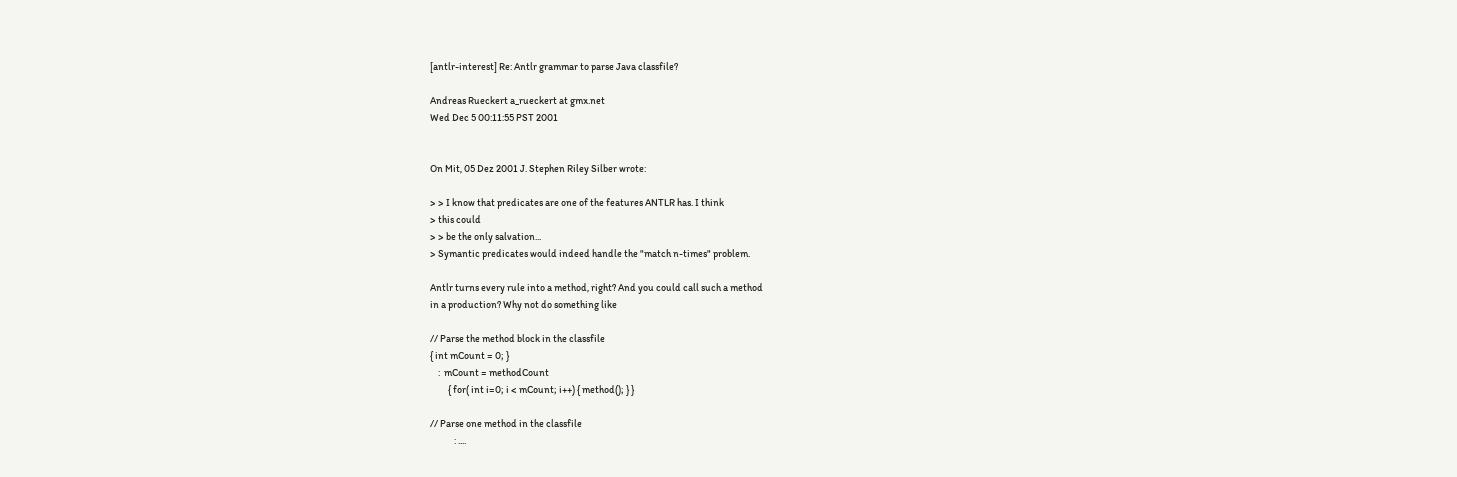[antlr-interest] Re: Antlr grammar to parse Java classfile?

Andreas Rueckert a_rueckert at gmx.net
Wed Dec 5 00:11:55 PST 2001


On Mit, 05 Dez 2001 J. Stephen Riley Silber wrote:

> > I know that predicates are one of the features ANTLR has. I think
> this could
> > be the only salvation...
> Symantic predicates would indeed handle the "match n-times" problem.

Antlr turns every rule into a method, right? And you could call such a method
in a production? Why not do something like

// Parse the method block in the classfile
{ int mCount = 0; }
    :  mCount = methodCount
         { for( int i=0; i < mCount; i++) { method(); } }

// Parse one method in the classfile
            : ....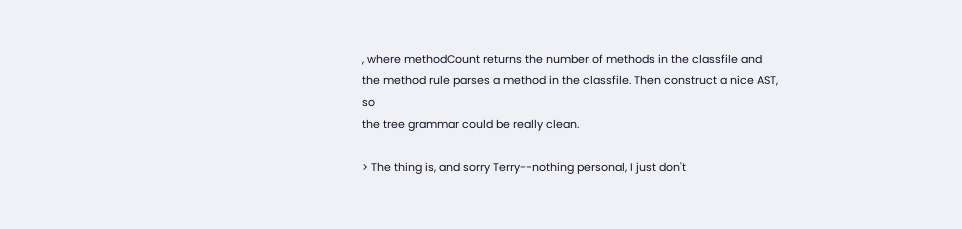, where methodCount returns the number of methods in the classfile and
the method rule parses a method in the classfile. Then construct a nice AST, so
the tree grammar could be really clean.

> The thing is, and sorry Terry--nothing personal, I just don't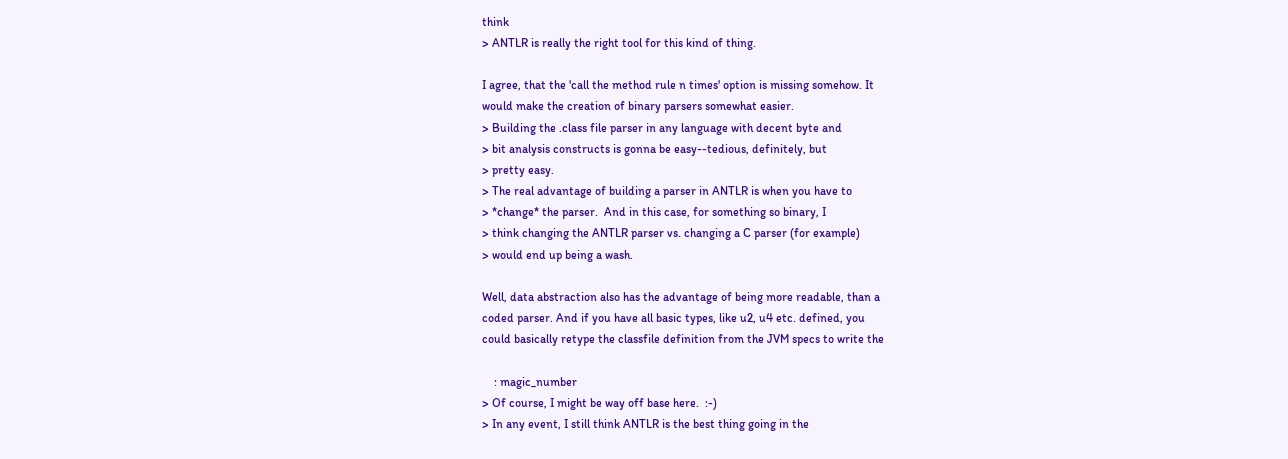think
> ANTLR is really the right tool for this kind of thing.

I agree, that the 'call the method rule n times' option is missing somehow. It
would make the creation of binary parsers somewhat easier.
> Building the .class file parser in any language with decent byte and
> bit analysis constructs is gonna be easy--tedious, definitely, but
> pretty easy.
> The real advantage of building a parser in ANTLR is when you have to
> *change* the parser.  And in this case, for something so binary, I
> think changing the ANTLR parser vs. changing a C parser (for example)
> would end up being a wash.

Well, data abstraction also has the advantage of being more readable, than a
coded parser. And if you have all basic types, like u2, u4 etc. defined, you
could basically retype the classfile definition from the JVM specs to write the

    : magic_number
> Of course, I might be way off base here.  :-)
> In any event, I still think ANTLR is the best thing going in the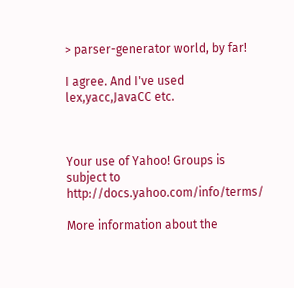> parser-generator world, by far!

I agree. And I've used lex,yacc,JavaCC etc.



Your use of Yahoo! Groups is subject to http://docs.yahoo.com/info/terms/

More information about the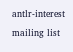antlr-interest mailing list